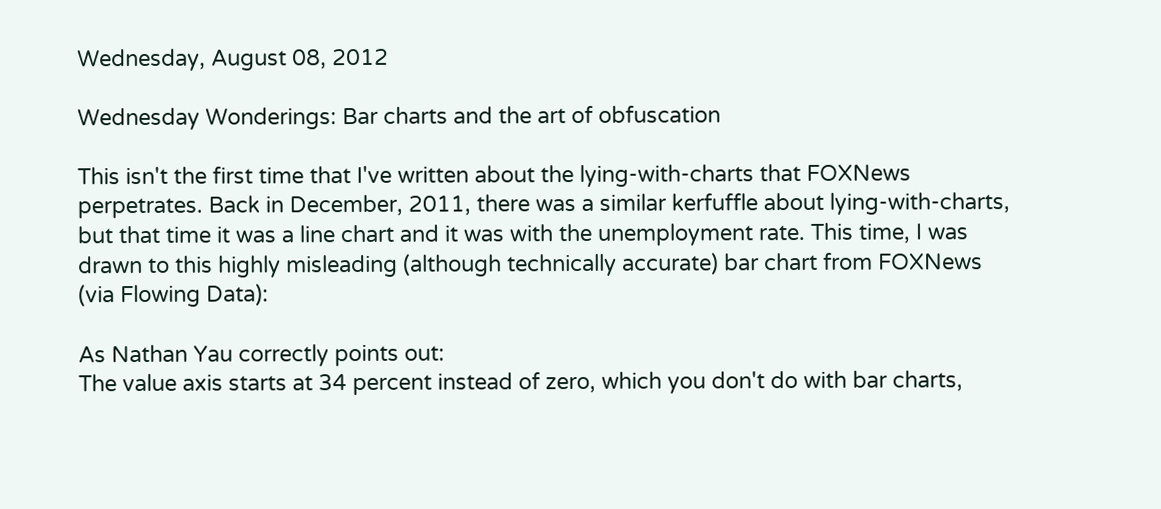Wednesday, August 08, 2012

Wednesday Wonderings: Bar charts and the art of obfuscation

This isn't the first time that I've written about the lying-with-charts that FOXNews perpetrates. Back in December, 2011, there was a similar kerfuffle about lying-with-charts, but that time it was a line chart and it was with the unemployment rate. This time, I was drawn to this highly misleading (although technically accurate) bar chart from FOXNews (via Flowing Data):

As Nathan Yau correctly points out:
The value axis starts at 34 percent instead of zero, which you don't do with bar charts,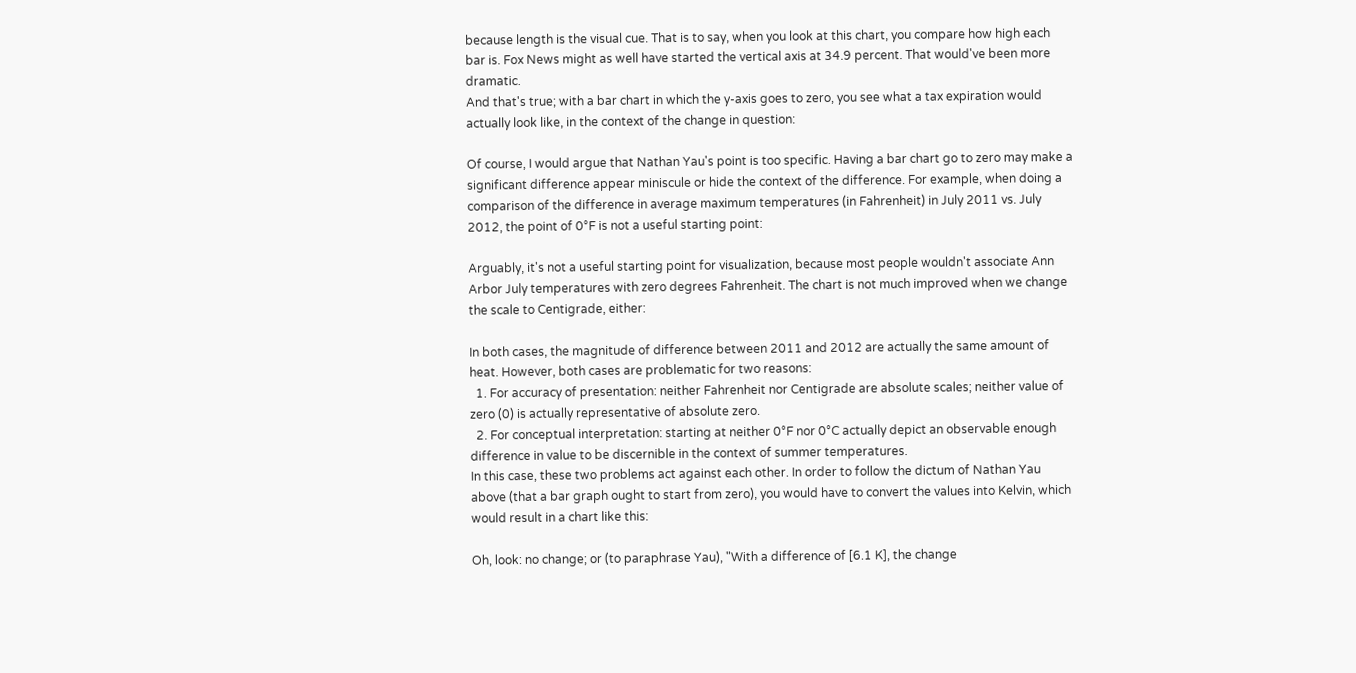because length is the visual cue. That is to say, when you look at this chart, you compare how high each bar is. Fox News might as well have started the vertical axis at 34.9 percent. That would've been more dramatic.
And that's true; with a bar chart in which the y-axis goes to zero, you see what a tax expiration would actually look like, in the context of the change in question:

Of course, I would argue that Nathan Yau's point is too specific. Having a bar chart go to zero may make a significant difference appear miniscule or hide the context of the difference. For example, when doing a comparison of the difference in average maximum temperatures (in Fahrenheit) in July 2011 vs. July 2012, the point of 0°F is not a useful starting point:

Arguably, it's not a useful starting point for visualization, because most people wouldn't associate Ann Arbor July temperatures with zero degrees Fahrenheit. The chart is not much improved when we change the scale to Centigrade, either:

In both cases, the magnitude of difference between 2011 and 2012 are actually the same amount of heat. However, both cases are problematic for two reasons:
  1. For accuracy of presentation: neither Fahrenheit nor Centigrade are absolute scales; neither value of zero (0) is actually representative of absolute zero.
  2. For conceptual interpretation: starting at neither 0°F nor 0°C actually depict an observable enough difference in value to be discernible in the context of summer temperatures.
In this case, these two problems act against each other. In order to follow the dictum of Nathan Yau above (that a bar graph ought to start from zero), you would have to convert the values into Kelvin, which would result in a chart like this:

Oh, look: no change; or (to paraphrase Yau), "With a difference of [6.1 K], the change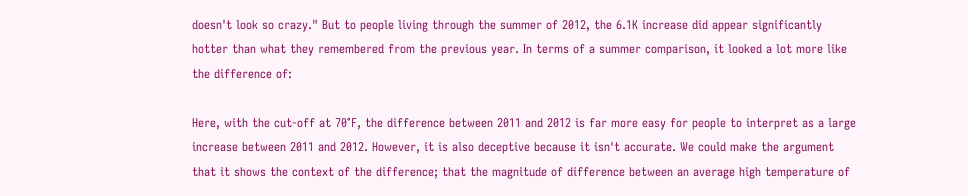doesn't look so crazy." But to people living through the summer of 2012, the 6.1K increase did appear significantly hotter than what they remembered from the previous year. In terms of a summer comparison, it looked a lot more like the difference of:

Here, with the cut-off at 70°F, the difference between 2011 and 2012 is far more easy for people to interpret as a large increase between 2011 and 2012. However, it is also deceptive because it isn't accurate. We could make the argument that it shows the context of the difference; that the magnitude of difference between an average high temperature of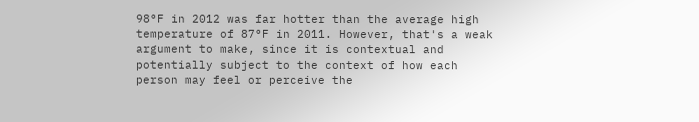98°F in 2012 was far hotter than the average high temperature of 87°F in 2011. However, that's a weak argument to make, since it is contextual and potentially subject to the context of how each person may feel or perceive the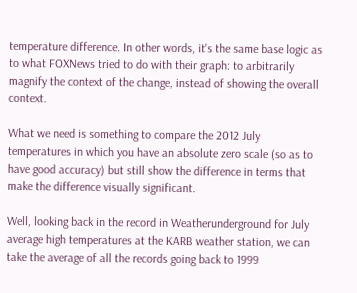temperature difference. In other words, it's the same base logic as to what FOXNews tried to do with their graph: to arbitrarily magnify the context of the change, instead of showing the overall context.

What we need is something to compare the 2012 July temperatures in which you have an absolute zero scale (so as to have good accuracy) but still show the difference in terms that make the difference visually significant.

Well, looking back in the record in Weatherunderground for July average high temperatures at the KARB weather station, we can take the average of all the records going back to 1999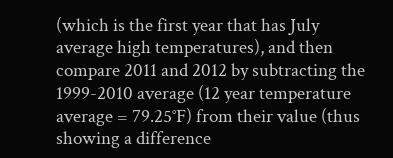(which is the first year that has July average high temperatures), and then compare 2011 and 2012 by subtracting the 1999-2010 average (12 year temperature average = 79.25°F) from their value (thus showing a difference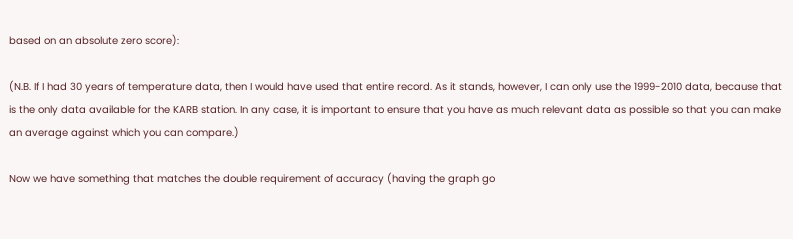based on an absolute zero score):

(N.B. If I had 30 years of temperature data, then I would have used that entire record. As it stands, however, I can only use the 1999-2010 data, because that is the only data available for the KARB station. In any case, it is important to ensure that you have as much relevant data as possible so that you can make an average against which you can compare.)

Now we have something that matches the double requirement of accuracy (having the graph go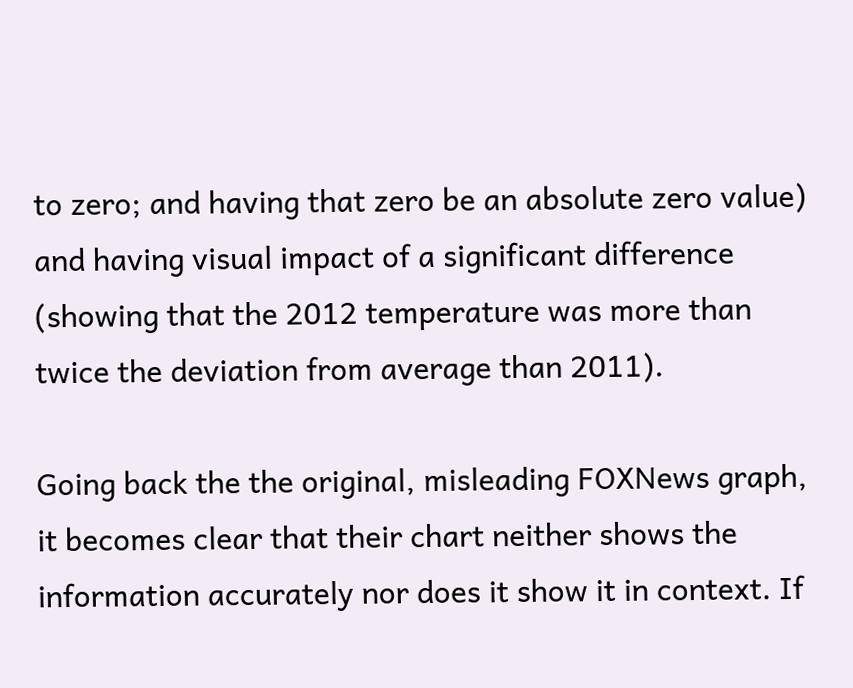to zero; and having that zero be an absolute zero value) and having visual impact of a significant difference (showing that the 2012 temperature was more than twice the deviation from average than 2011).

Going back the the original, misleading FOXNews graph, it becomes clear that their chart neither shows the information accurately nor does it show it in context. If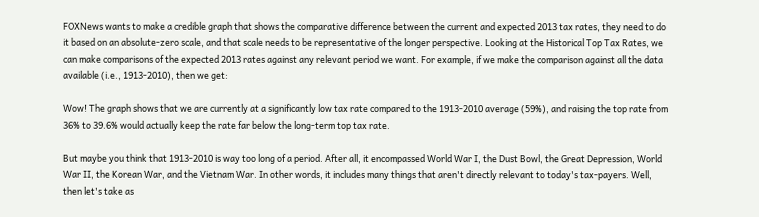FOXNews wants to make a credible graph that shows the comparative difference between the current and expected 2013 tax rates, they need to do it based on an absolute-zero scale, and that scale needs to be representative of the longer perspective. Looking at the Historical Top Tax Rates, we can make comparisons of the expected 2013 rates against any relevant period we want. For example, if we make the comparison against all the data available (i.e., 1913-2010), then we get:

Wow! The graph shows that we are currently at a significantly low tax rate compared to the 1913-2010 average (59%), and raising the top rate from 36% to 39.6% would actually keep the rate far below the long-term top tax rate.

But maybe you think that 1913-2010 is way too long of a period. After all, it encompassed World War I, the Dust Bowl, the Great Depression, World War II, the Korean War, and the Vietnam War. In other words, it includes many things that aren't directly relevant to today's tax-payers. Well, then let's take as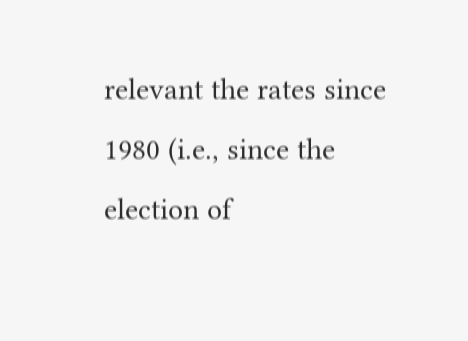relevant the rates since 1980 (i.e., since the election of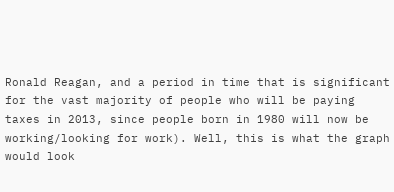Ronald Reagan, and a period in time that is significant for the vast majority of people who will be paying taxes in 2013, since people born in 1980 will now be working/looking for work). Well, this is what the graph would look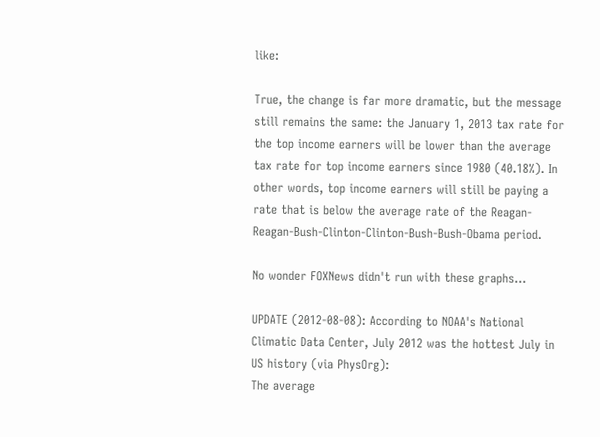like:

True, the change is far more dramatic, but the message still remains the same: the January 1, 2013 tax rate for the top income earners will be lower than the average tax rate for top income earners since 1980 (40.18%). In other words, top income earners will still be paying a rate that is below the average rate of the Reagan-Reagan-Bush-Clinton-Clinton-Bush-Bush-Obama period.

No wonder FOXNews didn't run with these graphs...

UPDATE (2012-08-08): According to NOAA's National Climatic Data Center, July 2012 was the hottest July in US history (via PhysOrg):
The average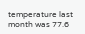temperature last month was 77.6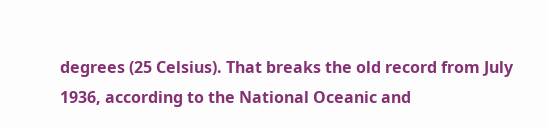degrees (25 Celsius). That breaks the old record from July 1936, according to the National Oceanic and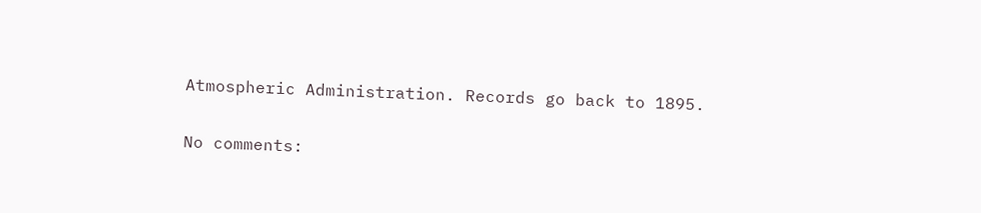Atmospheric Administration. Records go back to 1895.

No comments: